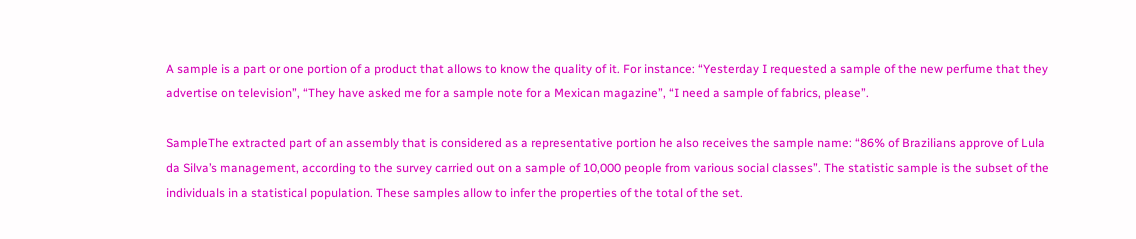A sample is a part or one portion of a product that allows to know the quality of it. For instance: “Yesterday I requested a sample of the new perfume that they advertise on television”, “They have asked me for a sample note for a Mexican magazine”, “I need a sample of fabrics, please”.

SampleThe extracted part of an assembly that is considered as a representative portion he also receives the sample name: “86% of Brazilians approve of Lula da Silva’s management, according to the survey carried out on a sample of 10,000 people from various social classes”. The statistic sample is the subset of the individuals in a statistical population. These samples allow to infer the properties of the total of the set.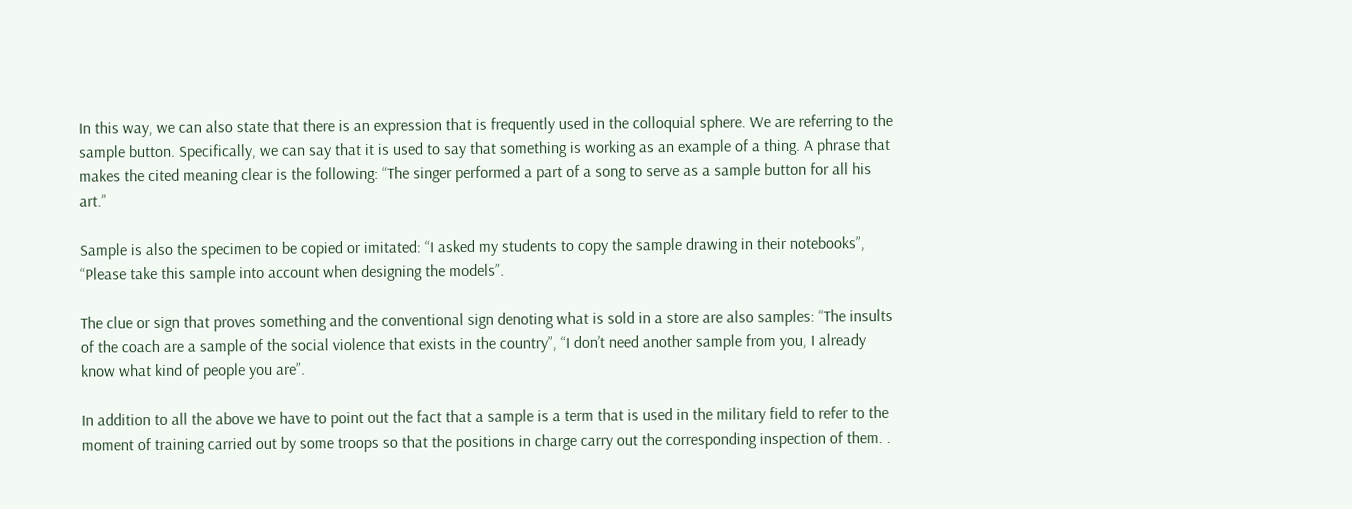In this way, we can also state that there is an expression that is frequently used in the colloquial sphere. We are referring to the sample button. Specifically, we can say that it is used to say that something is working as an example of a thing. A phrase that makes the cited meaning clear is the following: “The singer performed a part of a song to serve as a sample button for all his art.”

Sample is also the specimen to be copied or imitated: “I asked my students to copy the sample drawing in their notebooks”, “Please take this sample into account when designing the models”.

The clue or sign that proves something and the conventional sign denoting what is sold in a store are also samples: “The insults of the coach are a sample of the social violence that exists in the country”, “I don’t need another sample from you, I already know what kind of people you are”.

In addition to all the above we have to point out the fact that a sample is a term that is used in the military field to refer to the moment of training carried out by some troops so that the positions in charge carry out the corresponding inspection of them. .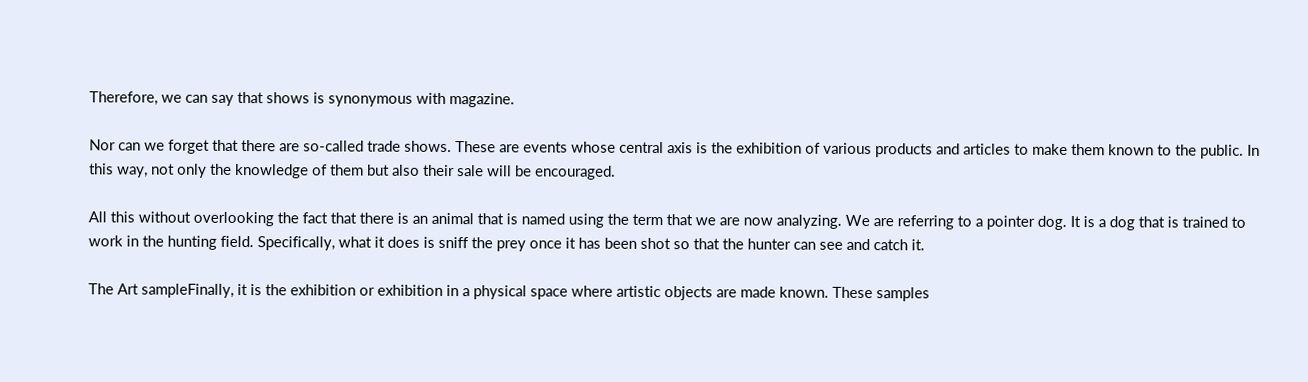Therefore, we can say that shows is synonymous with magazine.

Nor can we forget that there are so-called trade shows. These are events whose central axis is the exhibition of various products and articles to make them known to the public. In this way, not only the knowledge of them but also their sale will be encouraged.

All this without overlooking the fact that there is an animal that is named using the term that we are now analyzing. We are referring to a pointer dog. It is a dog that is trained to work in the hunting field. Specifically, what it does is sniff the prey once it has been shot so that the hunter can see and catch it.

The Art sampleFinally, it is the exhibition or exhibition in a physical space where artistic objects are made known. These samples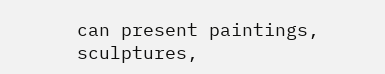can present paintings, sculptures,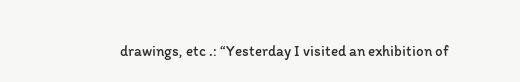drawings, etc .: “Yesterday I visited an exhibition of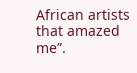African artists that amazed me”.